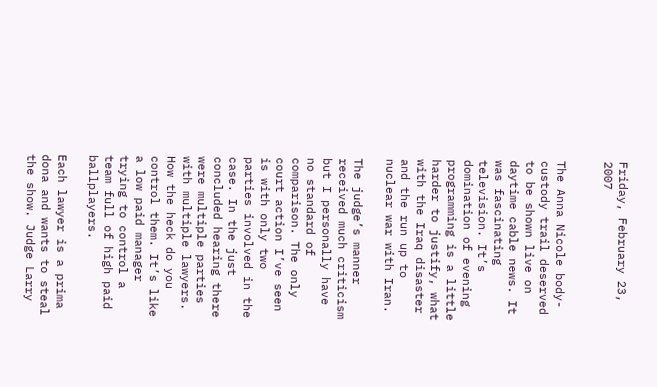Friday, February 23, 2007


The Anna Nicole body-custody trail deserved to be shown live on daytime cable news. It was fascinating television. It’s domination of evening programming is a little harder to justify, what with the Iraq disaster and the run up to nuclear war with Iran.

The judge’s manner received much criticism but I personally have no standard of comparison. The only court action I’ve seen is with only two parties involved in the case. In the just concluded hearing there were multiple parties with multiple lawyers. How the heck do you control them. It’s like a low paid manager trying to control a team full of high paid ballplayers.

Each lawyer is a prima dona and wants to steal the show. Judge Larry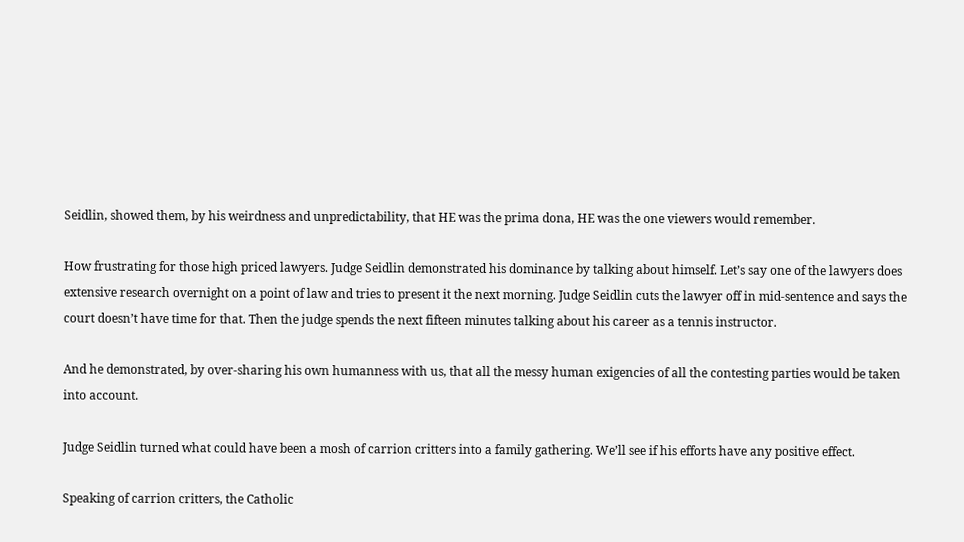Seidlin, showed them, by his weirdness and unpredictability, that HE was the prima dona, HE was the one viewers would remember.

How frustrating for those high priced lawyers. Judge Seidlin demonstrated his dominance by talking about himself. Let’s say one of the lawyers does extensive research overnight on a point of law and tries to present it the next morning. Judge Seidlin cuts the lawyer off in mid-sentence and says the court doesn’t have time for that. Then the judge spends the next fifteen minutes talking about his career as a tennis instructor.

And he demonstrated, by over-sharing his own humanness with us, that all the messy human exigencies of all the contesting parties would be taken into account.

Judge Seidlin turned what could have been a mosh of carrion critters into a family gathering. We’ll see if his efforts have any positive effect.

Speaking of carrion critters, the Catholic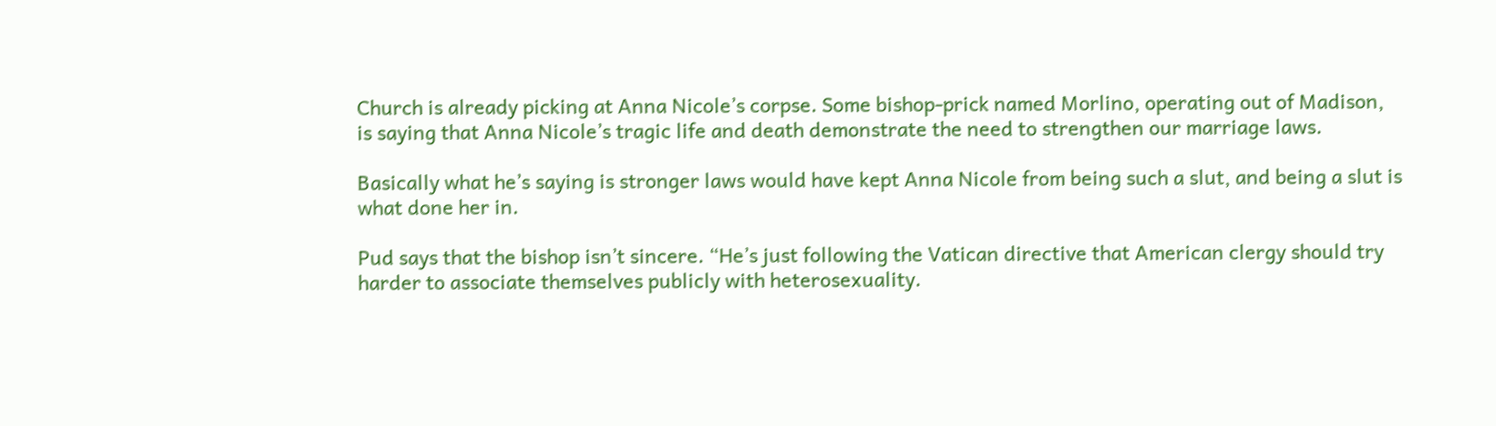Church is already picking at Anna Nicole’s corpse. Some bishop-prick named Morlino, operating out of Madison, is saying that Anna Nicole’s tragic life and death demonstrate the need to strengthen our marriage laws.

Basically what he’s saying is stronger laws would have kept Anna Nicole from being such a slut, and being a slut is what done her in.

Pud says that the bishop isn’t sincere. “He’s just following the Vatican directive that American clergy should try harder to associate themselves publicly with heterosexuality.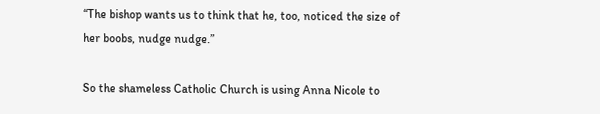“The bishop wants us to think that he, too, noticed the size of her boobs, nudge nudge.”

So the shameless Catholic Church is using Anna Nicole to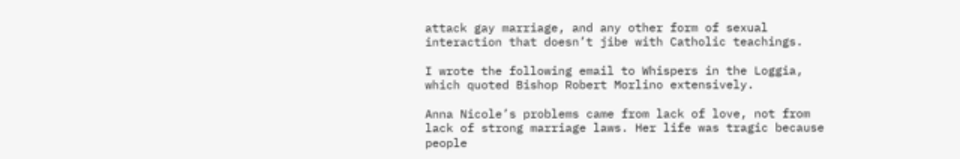attack gay marriage, and any other form of sexual interaction that doesn’t jibe with Catholic teachings.

I wrote the following email to Whispers in the Loggia, which quoted Bishop Robert Morlino extensively.

Anna Nicole’s problems came from lack of love, not from lack of strong marriage laws. Her life was tragic because people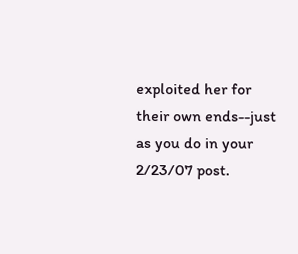exploited her for their own ends--just as you do in your 2/23/07 post.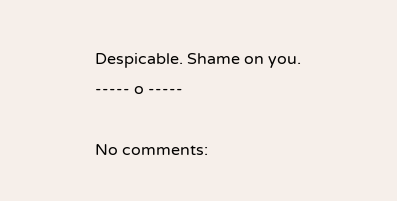Despicable. Shame on you.
----- o -----

No comments: